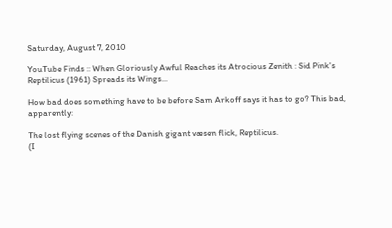Saturday, August 7, 2010

YouTube Finds :: When Gloriously Awful Reaches its Atrocious Zenith : Sid Pink's Reptilicus (1961) Spreads its Wings...

How bad does something have to be before Sam Arkoff says it has to go? This bad, apparently:

The lost flying scenes of the Danish gigant væsen flick, Reptilicus.
(I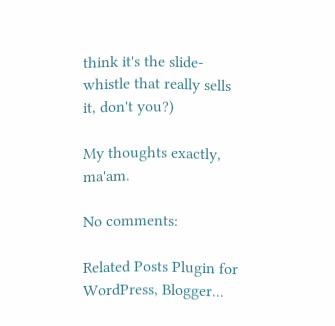think it's the slide-whistle that really sells it, don't you?)

My thoughts exactly, ma'am.

No comments:

Related Posts Plugin for WordPress, Blogger...